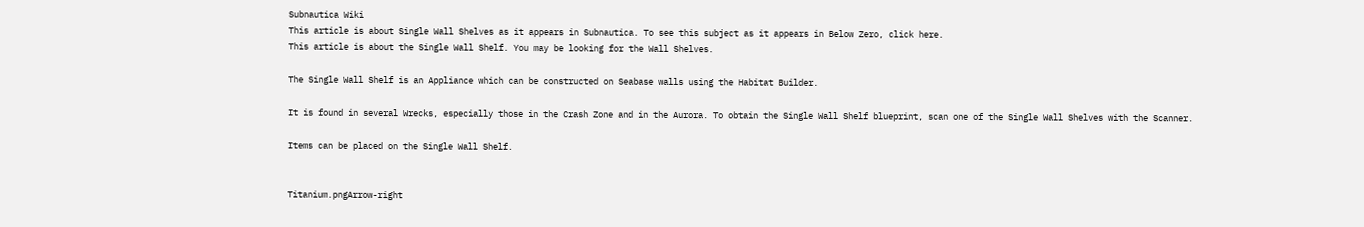Subnautica Wiki
This article is about Single Wall Shelves as it appears in Subnautica. To see this subject as it appears in Below Zero, click here.
This article is about the Single Wall Shelf. You may be looking for the Wall Shelves.

The Single Wall Shelf is an Appliance which can be constructed on Seabase walls using the Habitat Builder.

It is found in several Wrecks, especially those in the Crash Zone and in the Aurora. To obtain the Single Wall Shelf blueprint, scan one of the Single Wall Shelves with the Scanner.

Items can be placed on the Single Wall Shelf.


Titanium.pngArrow-right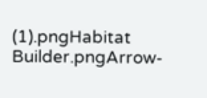(1).pngHabitat Builder.pngArrow-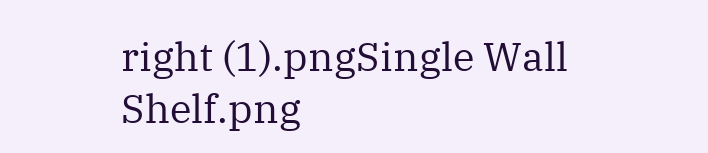right (1).pngSingle Wall Shelf.png